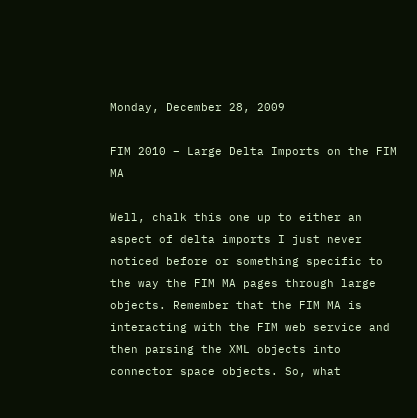Monday, December 28, 2009

FIM 2010 – Large Delta Imports on the FIM MA

Well, chalk this one up to either an aspect of delta imports I just never noticed before or something specific to the way the FIM MA pages through large objects. Remember that the FIM MA is interacting with the FIM web service and then parsing the XML objects into connector space objects. So, what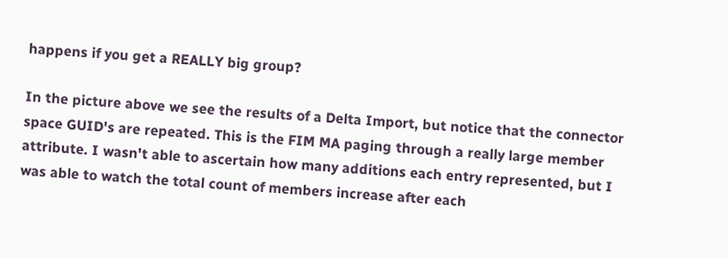happens if you get a REALLY big group?

In the picture above we see the results of a Delta Import, but notice that the connector space GUID's are repeated. This is the FIM MA paging through a really large member attribute. I wasn't able to ascertain how many additions each entry represented, but I was able to watch the total count of members increase after each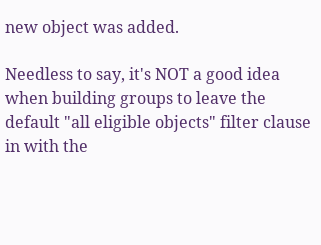new object was added.

Needless to say, it's NOT a good idea when building groups to leave the default "all eligible objects" filter clause in with the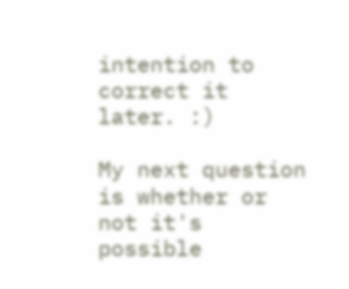intention to correct it later. :)

My next question is whether or not it's possible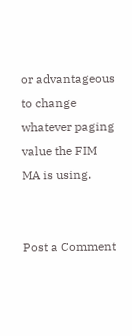or advantageous to change whatever paging value the FIM MA is using.


Post a Comment